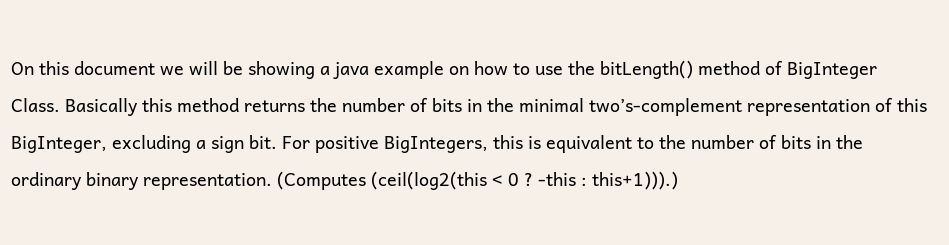On this document we will be showing a java example on how to use the bitLength() method of BigInteger Class. Basically this method returns the number of bits in the minimal two’s-complement representation of this BigInteger, excluding a sign bit. For positive BigIntegers, this is equivalent to the number of bits in the ordinary binary representation. (Computes (ceil(log2(this < 0 ? -this : this+1))).)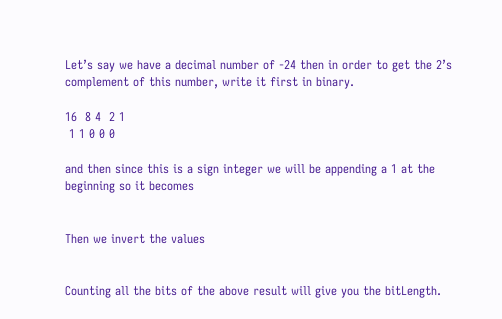Let’s say we have a decimal number of -24 then in order to get the 2’s complement of this number, write it first in binary.

16  8 4  2 1
 1 1 0 0 0

and then since this is a sign integer we will be appending a 1 at the beginning so it becomes


Then we invert the values


Counting all the bits of the above result will give you the bitLength.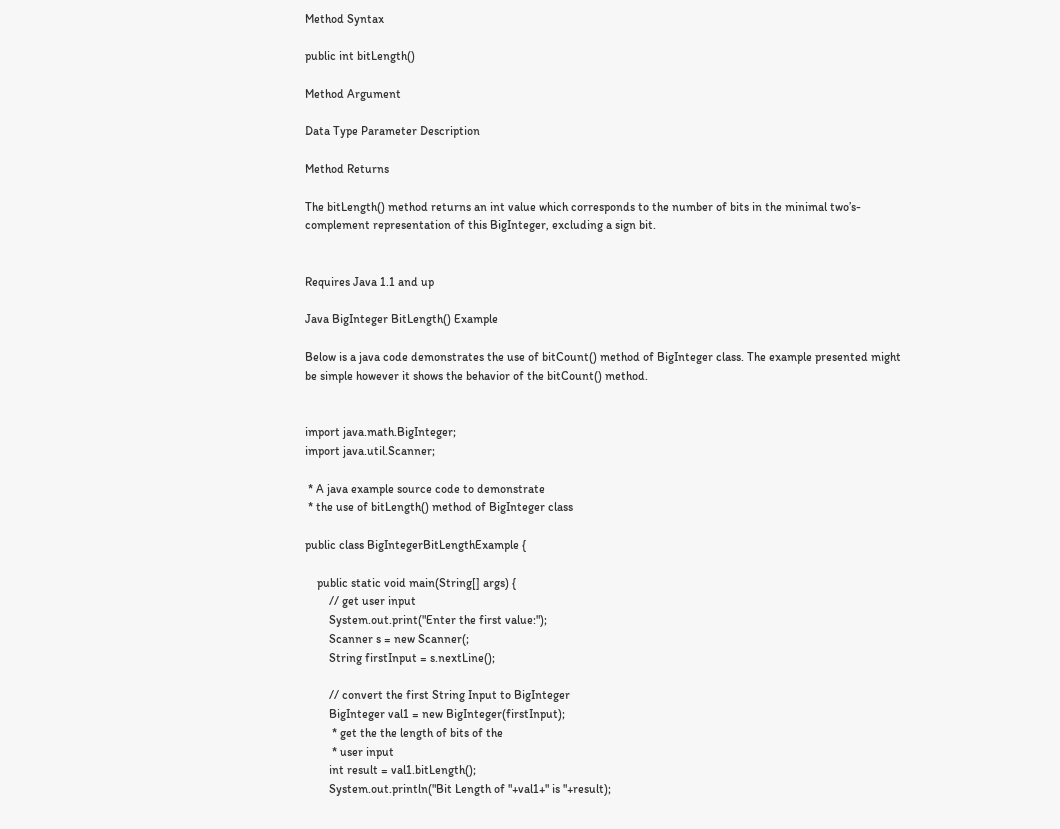Method Syntax

public int bitLength()

Method Argument

Data Type Parameter Description

Method Returns

The bitLength() method returns an int value which corresponds to the number of bits in the minimal two’s-complement representation of this BigInteger, excluding a sign bit.


Requires Java 1.1 and up

Java BigInteger BitLength() Example

Below is a java code demonstrates the use of bitCount() method of BigInteger class. The example presented might be simple however it shows the behavior of the bitCount() method.


import java.math.BigInteger;
import java.util.Scanner;

 * A java example source code to demonstrate
 * the use of bitLength() method of BigInteger class

public class BigIntegerBitLengthExample {

    public static void main(String[] args) {
        // get user input
        System.out.print("Enter the first value:");
        Scanner s = new Scanner(;
        String firstInput = s.nextLine();

        // convert the first String Input to BigInteger
        BigInteger val1 = new BigInteger(firstInput);
         * get the the length of bits of the
         * user input
        int result = val1.bitLength();
        System.out.println("Bit Length of "+val1+" is "+result);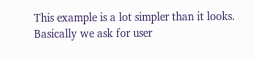This example is a lot simpler than it looks. Basically we ask for user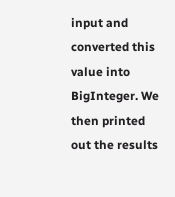input and converted this value into BigInteger. We then printed out the results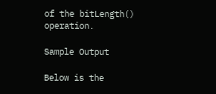of the bitLength() operation.

Sample Output

Below is the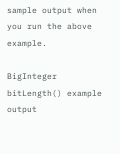sample output when you run the above example.

BigInteger bitLength() example output